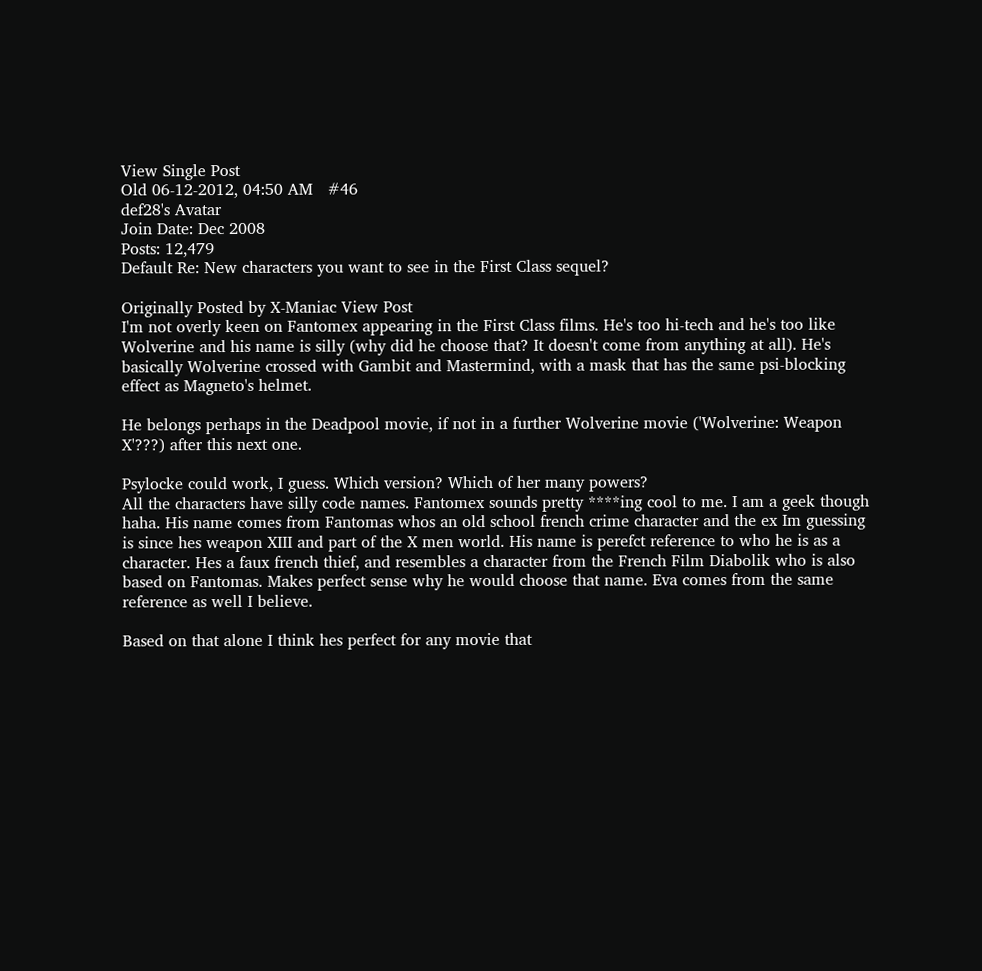View Single Post
Old 06-12-2012, 04:50 AM   #46
def28's Avatar
Join Date: Dec 2008
Posts: 12,479
Default Re: New characters you want to see in the First Class sequel?

Originally Posted by X-Maniac View Post
I'm not overly keen on Fantomex appearing in the First Class films. He's too hi-tech and he's too like Wolverine and his name is silly (why did he choose that? It doesn't come from anything at all). He's basically Wolverine crossed with Gambit and Mastermind, with a mask that has the same psi-blocking effect as Magneto's helmet.

He belongs perhaps in the Deadpool movie, if not in a further Wolverine movie ('Wolverine: Weapon X'???) after this next one.

Psylocke could work, I guess. Which version? Which of her many powers?
All the characters have silly code names. Fantomex sounds pretty ****ing cool to me. I am a geek though haha. His name comes from Fantomas whos an old school french crime character and the ex Im guessing is since hes weapon XIII and part of the X men world. His name is perefct reference to who he is as a character. Hes a faux french thief, and resembles a character from the French Film Diabolik who is also based on Fantomas. Makes perfect sense why he would choose that name. Eva comes from the same reference as well I believe.

Based on that alone I think hes perfect for any movie that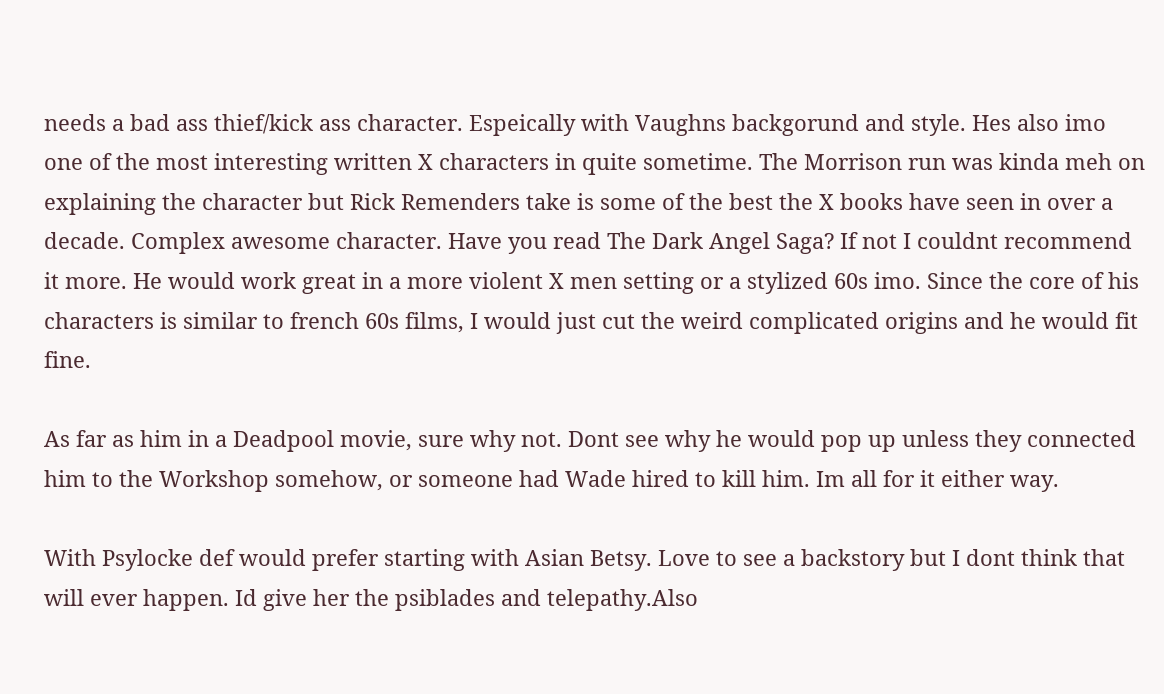needs a bad ass thief/kick ass character. Espeically with Vaughns backgorund and style. Hes also imo one of the most interesting written X characters in quite sometime. The Morrison run was kinda meh on explaining the character but Rick Remenders take is some of the best the X books have seen in over a decade. Complex awesome character. Have you read The Dark Angel Saga? If not I couldnt recommend it more. He would work great in a more violent X men setting or a stylized 60s imo. Since the core of his characters is similar to french 60s films, I would just cut the weird complicated origins and he would fit fine.

As far as him in a Deadpool movie, sure why not. Dont see why he would pop up unless they connected him to the Workshop somehow, or someone had Wade hired to kill him. Im all for it either way.

With Psylocke def would prefer starting with Asian Betsy. Love to see a backstory but I dont think that will ever happen. Id give her the psiblades and telepathy.Also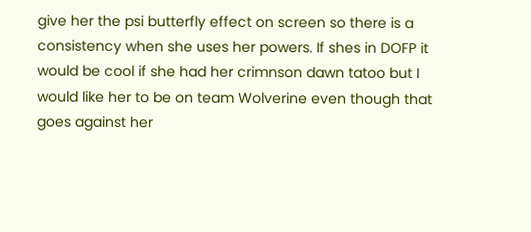give her the psi butterfly effect on screen so there is a consistency when she uses her powers. If shes in DOFP it would be cool if she had her crimnson dawn tatoo but I would like her to be on team Wolverine even though that goes against her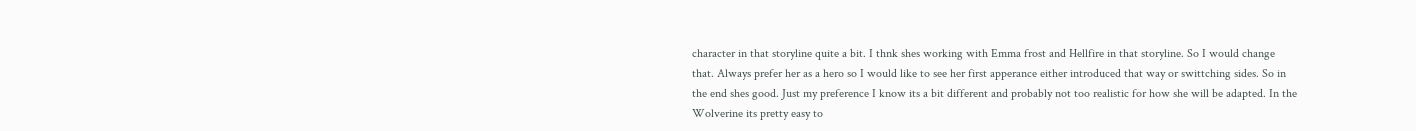character in that storyline quite a bit. I thnk shes working with Emma frost and Hellfire in that storyline. So I would change that. Always prefer her as a hero so I would like to see her first apperance either introduced that way or swittching sides. So in the end shes good. Just my preference I know its a bit different and probably not too realistic for how she will be adapted. In the Wolverine its pretty easy to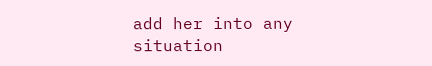add her into any situation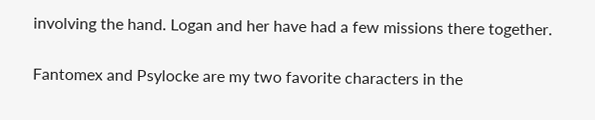involving the hand. Logan and her have had a few missions there together.

Fantomex and Psylocke are my two favorite characters in the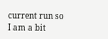current run so I am a bit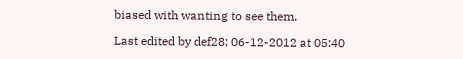biased with wanting to see them.

Last edited by def28; 06-12-2012 at 05:40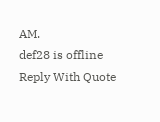AM.
def28 is offline   Reply With Quote